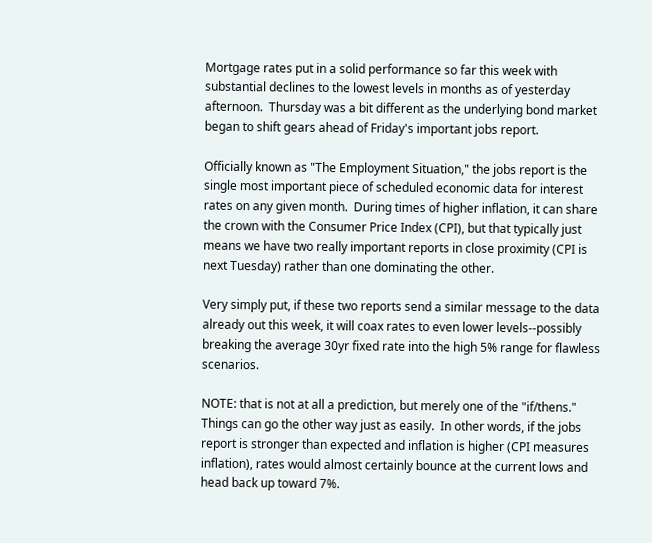Mortgage rates put in a solid performance so far this week with substantial declines to the lowest levels in months as of yesterday afternoon.  Thursday was a bit different as the underlying bond market began to shift gears ahead of Friday's important jobs report.

Officially known as "The Employment Situation," the jobs report is the single most important piece of scheduled economic data for interest rates on any given month.  During times of higher inflation, it can share the crown with the Consumer Price Index (CPI), but that typically just means we have two really important reports in close proximity (CPI is next Tuesday) rather than one dominating the other.

Very simply put, if these two reports send a similar message to the data already out this week, it will coax rates to even lower levels--possibly breaking the average 30yr fixed rate into the high 5% range for flawless scenarios.

NOTE: that is not at all a prediction, but merely one of the "if/thens."  Things can go the other way just as easily.  In other words, if the jobs report is stronger than expected and inflation is higher (CPI measures inflation), rates would almost certainly bounce at the current lows and head back up toward 7%.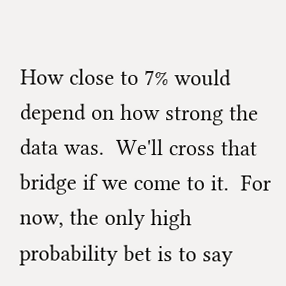How close to 7% would depend on how strong the data was.  We'll cross that bridge if we come to it.  For now, the only high probability bet is to say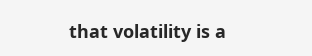that volatility is a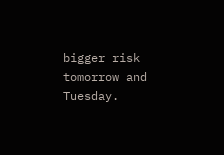bigger risk tomorrow and Tuesday.